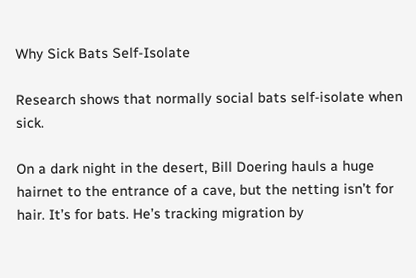Why Sick Bats Self-Isolate

Research shows that normally social bats self-isolate when sick.

On a dark night in the desert, Bill Doering hauls a huge hairnet to the entrance of a cave, but the netting isn’t for hair. It’s for bats. He’s tracking migration by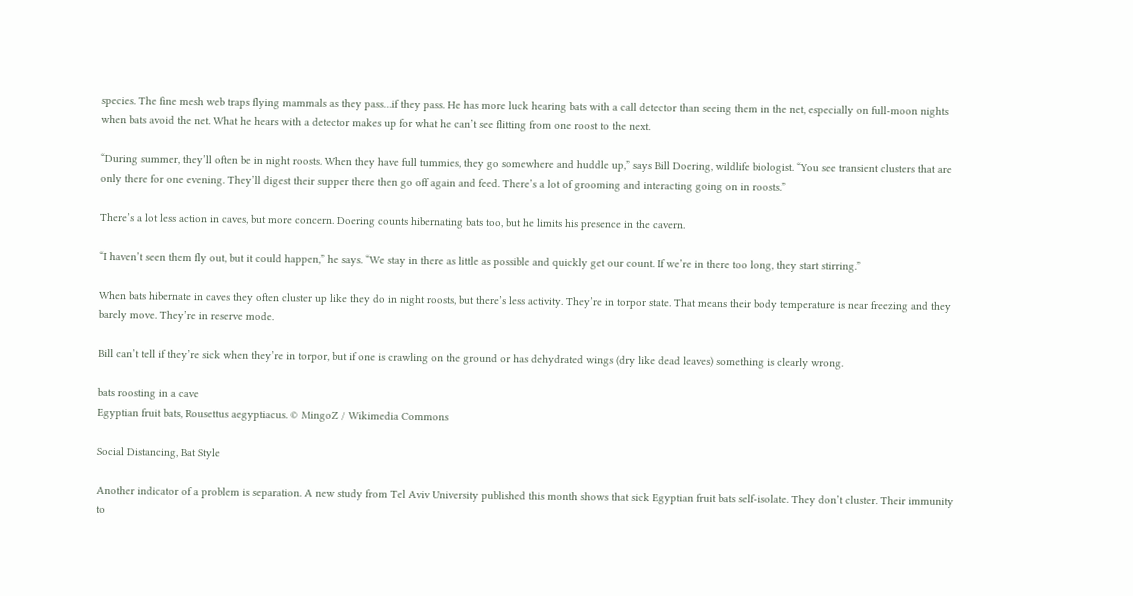species. The fine mesh web traps flying mammals as they pass…if they pass. He has more luck hearing bats with a call detector than seeing them in the net, especially on full-moon nights when bats avoid the net. What he hears with a detector makes up for what he can’t see flitting from one roost to the next.

“During summer, they’ll often be in night roosts. When they have full tummies, they go somewhere and huddle up,” says Bill Doering, wildlife biologist. “You see transient clusters that are only there for one evening. They’ll digest their supper there then go off again and feed. There’s a lot of grooming and interacting going on in roosts.”

There’s a lot less action in caves, but more concern. Doering counts hibernating bats too, but he limits his presence in the cavern.

“I haven’t seen them fly out, but it could happen,” he says. “We stay in there as little as possible and quickly get our count. If we’re in there too long, they start stirring.”

When bats hibernate in caves they often cluster up like they do in night roosts, but there’s less activity. They’re in torpor state. That means their body temperature is near freezing and they barely move. They’re in reserve mode.

Bill can’t tell if they’re sick when they’re in torpor, but if one is crawling on the ground or has dehydrated wings (dry like dead leaves) something is clearly wrong.

bats roosting in a cave
Egyptian fruit bats, Rousettus aegyptiacus. © MingoZ / Wikimedia Commons

Social Distancing, Bat Style

Another indicator of a problem is separation. A new study from Tel Aviv University published this month shows that sick Egyptian fruit bats self-isolate. They don’t cluster. Their immunity to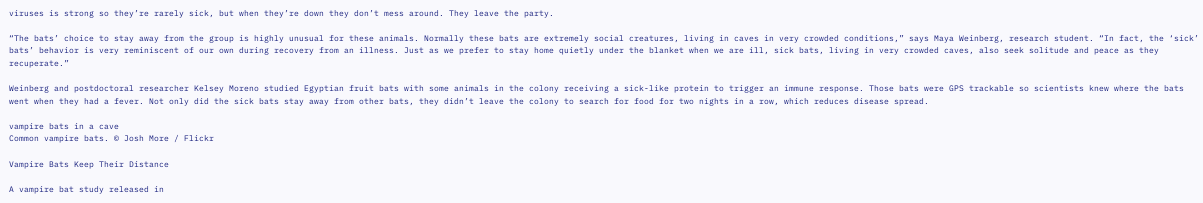viruses is strong so they’re rarely sick, but when they’re down they don’t mess around. They leave the party.

“The bats’ choice to stay away from the group is highly unusual for these animals. Normally these bats are extremely social creatures, living in caves in very crowded conditions,” says Maya Weinberg, research student. “In fact, the ‘sick’ bats’ behavior is very reminiscent of our own during recovery from an illness. Just as we prefer to stay home quietly under the blanket when we are ill, sick bats, living in very crowded caves, also seek solitude and peace as they recuperate.”

Weinberg and postdoctoral researcher Kelsey Moreno studied Egyptian fruit bats with some animals in the colony receiving a sick-like protein to trigger an immune response. Those bats were GPS trackable so scientists knew where the bats went when they had a fever. Not only did the sick bats stay away from other bats, they didn’t leave the colony to search for food for two nights in a row, which reduces disease spread.

vampire bats in a cave
Common vampire bats. © Josh More / Flickr

Vampire Bats Keep Their Distance

A vampire bat study released in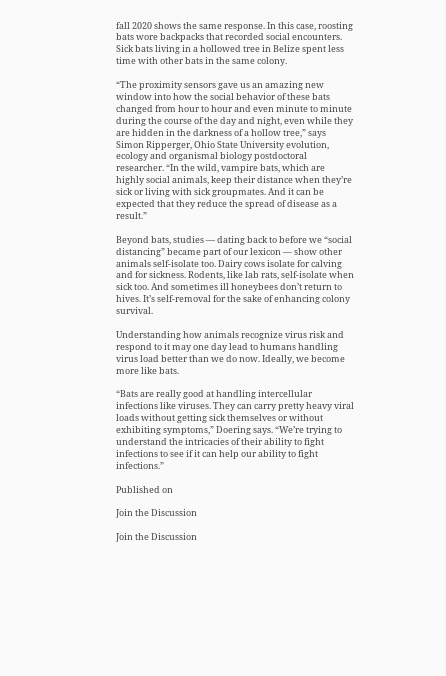fall 2020 shows the same response. In this case, roosting bats wore backpacks that recorded social encounters. Sick bats living in a hollowed tree in Belize spent less time with other bats in the same colony.

“The proximity sensors gave us an amazing new window into how the social behavior of these bats changed from hour to hour and even minute to minute during the course of the day and night, even while they are hidden in the darkness of a hollow tree,” says Simon Ripperger, Ohio State University evolution, ecology and organismal biology postdoctoral researcher. “In the wild, vampire bats, which are highly social animals, keep their distance when they’re sick or living with sick groupmates. And it can be expected that they reduce the spread of disease as a result.”

Beyond bats, studies — dating back to before we “social distancing” became part of our lexicon — show other animals self-isolate too. Dairy cows isolate for calving and for sickness. Rodents, like lab rats, self-isolate when sick too. And sometimes ill honeybees don’t return to hives. It’s self-removal for the sake of enhancing colony survival.

Understanding how animals recognize virus risk and respond to it may one day lead to humans handling virus load better than we do now. Ideally, we become more like bats.

“Bats are really good at handling intercellular infections like viruses. They can carry pretty heavy viral loads without getting sick themselves or without exhibiting symptoms,” Doering says. “We’re trying to understand the intricacies of their ability to fight infections to see if it can help our ability to fight infections.”

Published on

Join the Discussion

Join the Discussion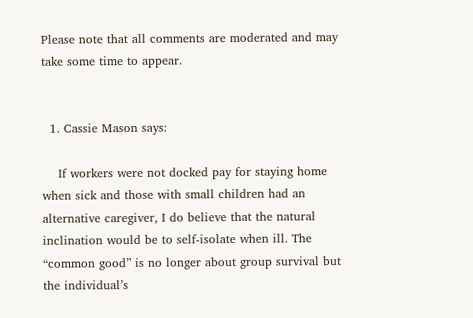Please note that all comments are moderated and may take some time to appear.


  1. Cassie Mason says:

    If workers were not docked pay for staying home when sick and those with small children had an alternative caregiver, I do believe that the natural inclination would be to self-isolate when ill. The “common good” is no longer about group survival but the individual’s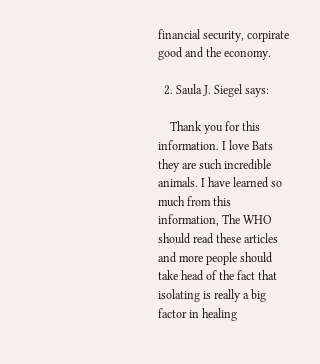financial security, corpirate good and the economy.

  2. Saula J. Siegel says:

    Thank you for this information. I love Bats they are such incredible animals. I have learned so much from this information, The WHO should read these articles and more people should take head of the fact that isolating is really a big factor in healing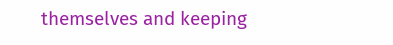themselves and keeping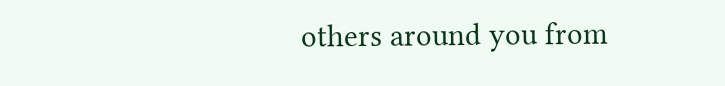others around you from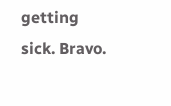getting sick. Bravo.